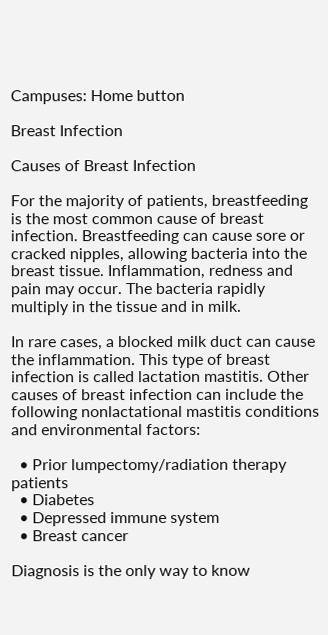Campuses: Home button

Breast Infection

Causes of Breast Infection

For the majority of patients, breastfeeding is the most common cause of breast infection. Breastfeeding can cause sore or cracked nipples, allowing bacteria into the breast tissue. Inflammation, redness and pain may occur. The bacteria rapidly multiply in the tissue and in milk.

In rare cases, a blocked milk duct can cause the inflammation. This type of breast infection is called lactation mastitis. Other causes of breast infection can include the following nonlactational mastitis conditions and environmental factors:

  • Prior lumpectomy/radiation therapy patients
  • Diabetes
  • Depressed immune system
  • Breast cancer

Diagnosis is the only way to know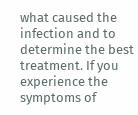what caused the infection and to determine the best treatment. If you experience the symptoms of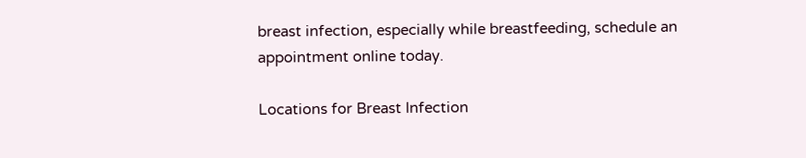breast infection, especially while breastfeeding, schedule an appointment online today.

Locations for Breast Infection